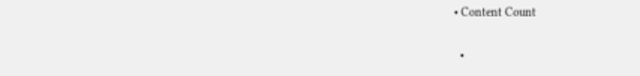• Content Count

  •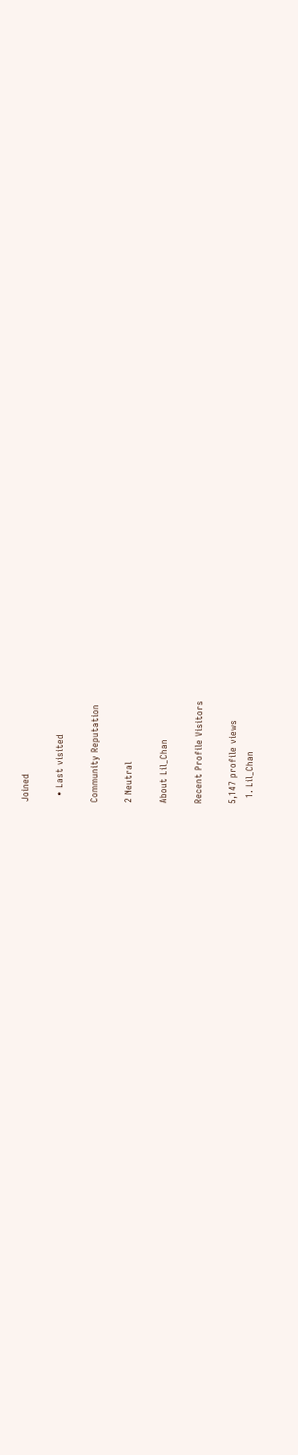Joined

  • Last visited

Community Reputation

2 Neutral

About Lil_Chan

Recent Profile Visitors

5,147 profile views
  1. Lil_Chan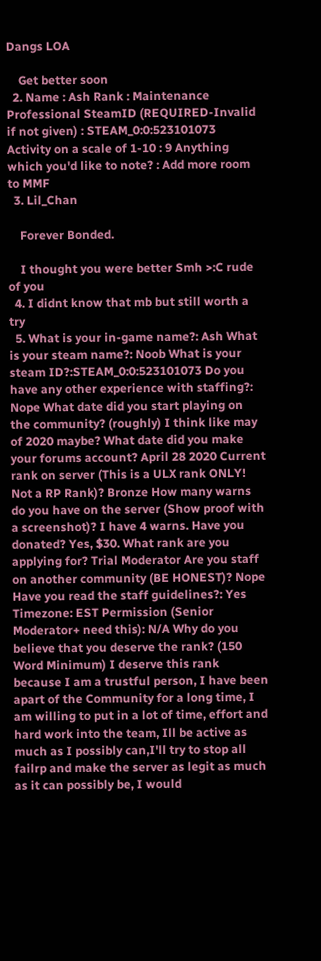Dangs LOA

    Get better soon
  2. Name : Ash Rank : Maintenance Professional SteamID (REQUIRED-Invalid if not given) : STEAM_0:0:523101073 Activity on a scale of 1-10 : 9 Anything which you'd like to note? : Add more room to MMF
  3. Lil_Chan

    Forever Bonded.

    I thought you were better Smh >:C rude of you
  4. I didnt know that mb but still worth a try
  5. What is your in-game name?: Ash What is your steam name?: Noob What is your steam ID?:STEAM_0:0:523101073 Do you have any other experience with staffing?: Nope What date did you start playing on the community? (roughly) I think like may of 2020 maybe? What date did you make your forums account? April 28 2020 Current rank on server (This is a ULX rank ONLY! Not a RP Rank)? Bronze How many warns do you have on the server (Show proof with a screenshot)? I have 4 warns. Have you donated? Yes, $30. What rank are you applying for? Trial Moderator Are you staff on another community (BE HONEST)? Nope Have you read the staff guidelines?: Yes Timezone: EST Permission (Senior Moderator+ need this): N/A Why do you believe that you deserve the rank? (150 Word Minimum) I deserve this rank because I am a trustful person, I have been apart of the Community for a long time, I am willing to put in a lot of time, effort and hard work into the team, Ill be active as much as I possibly can,I'll try to stop all failrp and make the server as legit as much as it can possibly be, I would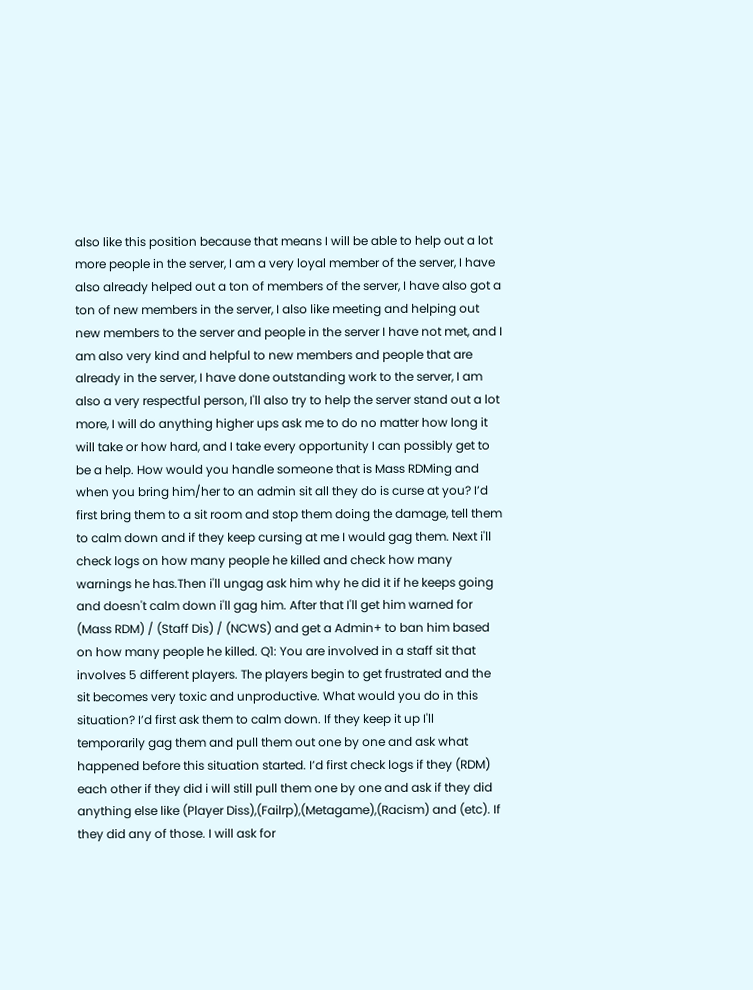also like this position because that means I will be able to help out a lot more people in the server, I am a very loyal member of the server, I have also already helped out a ton of members of the server, I have also got a ton of new members in the server, I also like meeting and helping out new members to the server and people in the server I have not met, and I am also very kind and helpful to new members and people that are already in the server, I have done outstanding work to the server, I am also a very respectful person, I'll also try to help the server stand out a lot more, I will do anything higher ups ask me to do no matter how long it will take or how hard, and I take every opportunity I can possibly get to be a help. How would you handle someone that is Mass RDMing and when you bring him/her to an admin sit all they do is curse at you? I’d first bring them to a sit room and stop them doing the damage, tell them to calm down and if they keep cursing at me I would gag them. Next i'll check logs on how many people he killed and check how many warnings he has.Then i'll ungag ask him why he did it if he keeps going and doesn't calm down i'll gag him. After that I'll get him warned for (Mass RDM) / (Staff Dis) / (NCWS) and get a Admin+ to ban him based on how many people he killed. Q1: You are involved in a staff sit that involves 5 different players. The players begin to get frustrated and the sit becomes very toxic and unproductive. What would you do in this situation? I’d first ask them to calm down. If they keep it up I'll temporarily gag them and pull them out one by one and ask what happened before this situation started. I’d first check logs if they (RDM) each other if they did i will still pull them one by one and ask if they did anything else like (Player Diss),(Failrp),(Metagame),(Racism) and (etc). If they did any of those. I will ask for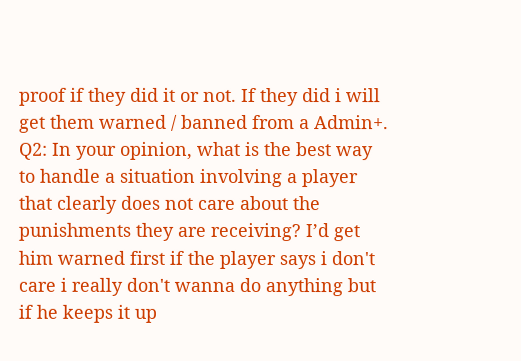proof if they did it or not. If they did i will get them warned / banned from a Admin+. Q2: In your opinion, what is the best way to handle a situation involving a player that clearly does not care about the punishments they are receiving? I’d get him warned first if the player says i don't care i really don't wanna do anything but if he keeps it up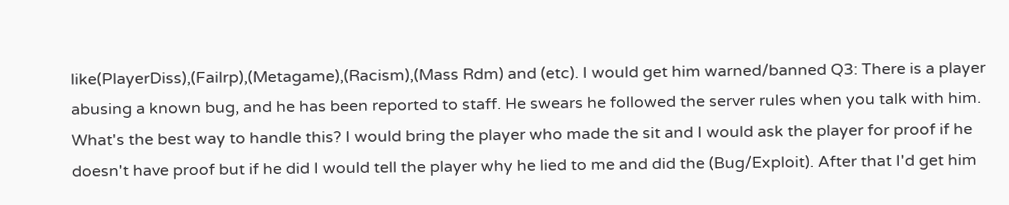like(PlayerDiss),(Failrp),(Metagame),(Racism),(Mass Rdm) and (etc). I would get him warned/banned Q3: There is a player abusing a known bug, and he has been reported to staff. He swears he followed the server rules when you talk with him. What's the best way to handle this? I would bring the player who made the sit and I would ask the player for proof if he doesn't have proof but if he did I would tell the player why he lied to me and did the (Bug/Exploit). After that I'd get him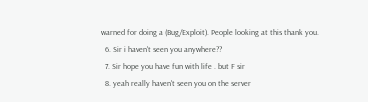warned for doing a (Bug/Exploit). People looking at this thank you.
  6. Sir i haven't seen you anywhere??
  7. Sir hope you have fun with life . but F sir
  8. yeah really haven't seen you on the server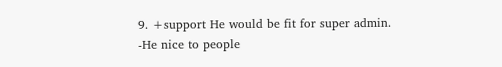9. +support He would be fit for super admin. -He nice to people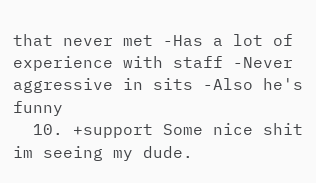that never met -Has a lot of experience with staff -Never aggressive in sits -Also he's funny
  10. +support Some nice shit im seeing my dude.